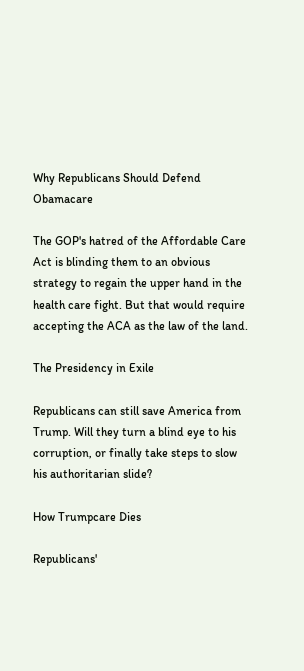Why Republicans Should Defend Obamacare

The GOP's hatred of the Affordable Care Act is blinding them to an obvious strategy to regain the upper hand in the health care fight. But that would require accepting the ACA as the law of the land.

The Presidency in Exile

Republicans can still save America from Trump. Will they turn a blind eye to his corruption, or finally take steps to slow his authoritarian slide?

How Trumpcare Dies

Republicans'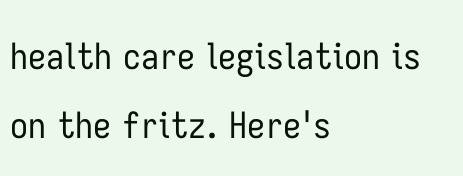health care legislation is on the fritz. Here's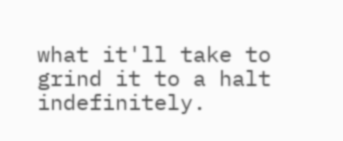what it'll take to grind it to a halt indefinitely.